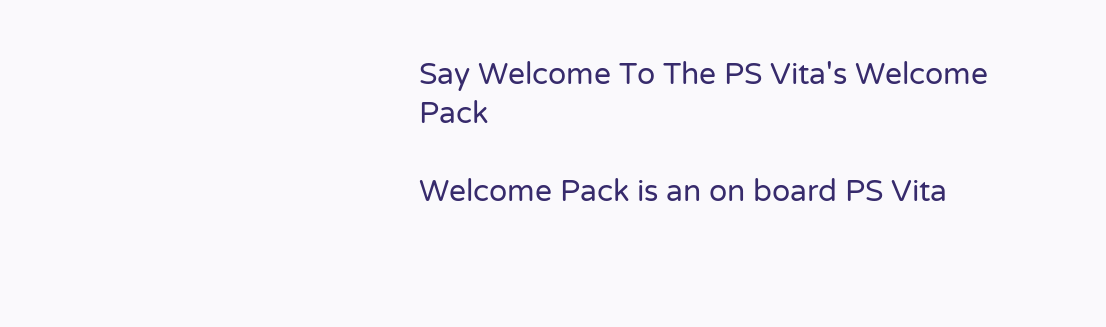Say Welcome To The PS Vita's Welcome Pack

Welcome Pack is an on board PS Vita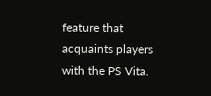feature that acquaints players with the PS Vita.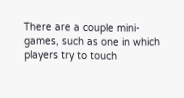There are a couple mini-games, such as one in which players try to touch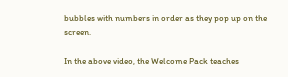bubbles with numbers in order as they pop up on the screen.

In the above video, the Welcome Pack teaches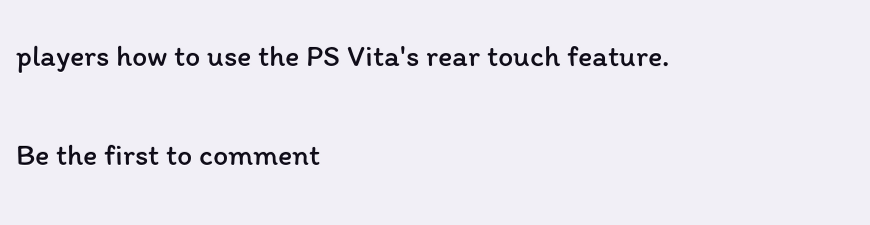players how to use the PS Vita's rear touch feature.


Be the first to comment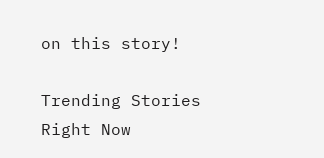on this story!

Trending Stories Right Now